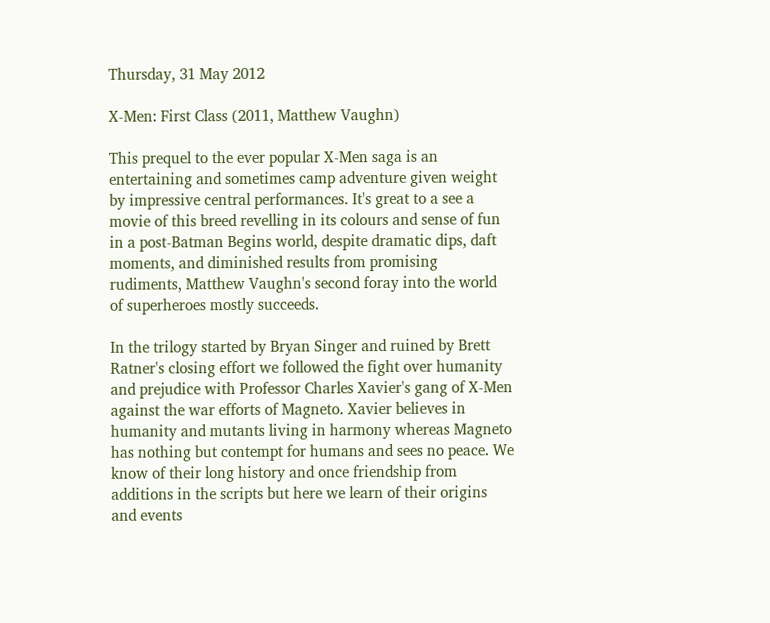Thursday, 31 May 2012

X-Men: First Class (2011, Matthew Vaughn)

This prequel to the ever popular X-Men saga is an entertaining and sometimes camp adventure given weight by impressive central performances. It's great to a see a movie of this breed revelling in its colours and sense of fun in a post-Batman Begins world, despite dramatic dips, daft moments, and diminished results from promising rudiments, Matthew Vaughn's second foray into the world of superheroes mostly succeeds.

In the trilogy started by Bryan Singer and ruined by Brett Ratner's closing effort we followed the fight over humanity and prejudice with Professor Charles Xavier's gang of X-Men against the war efforts of Magneto. Xavier believes in humanity and mutants living in harmony whereas Magneto has nothing but contempt for humans and sees no peace. We know of their long history and once friendship from additions in the scripts but here we learn of their origins and events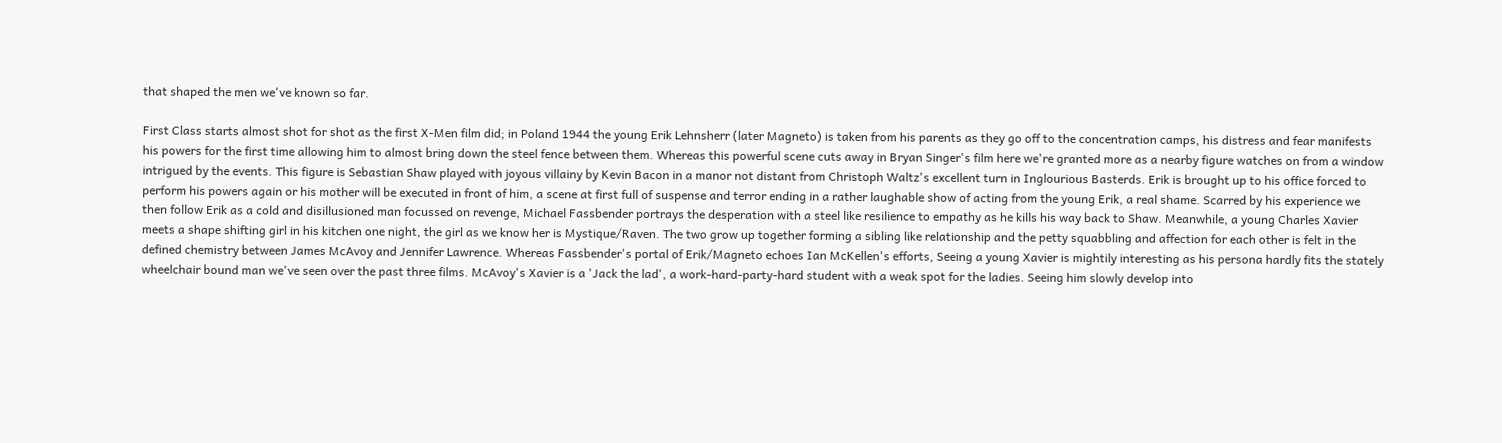that shaped the men we've known so far.

First Class starts almost shot for shot as the first X-Men film did; in Poland 1944 the young Erik Lehnsherr (later Magneto) is taken from his parents as they go off to the concentration camps, his distress and fear manifests his powers for the first time allowing him to almost bring down the steel fence between them. Whereas this powerful scene cuts away in Bryan Singer's film here we're granted more as a nearby figure watches on from a window intrigued by the events. This figure is Sebastian Shaw played with joyous villainy by Kevin Bacon in a manor not distant from Christoph Waltz's excellent turn in Inglourious Basterds. Erik is brought up to his office forced to perform his powers again or his mother will be executed in front of him, a scene at first full of suspense and terror ending in a rather laughable show of acting from the young Erik, a real shame. Scarred by his experience we then follow Erik as a cold and disillusioned man focussed on revenge, Michael Fassbender portrays the desperation with a steel like resilience to empathy as he kills his way back to Shaw. Meanwhile, a young Charles Xavier meets a shape shifting girl in his kitchen one night, the girl as we know her is Mystique/Raven. The two grow up together forming a sibling like relationship and the petty squabbling and affection for each other is felt in the defined chemistry between James McAvoy and Jennifer Lawrence. Whereas Fassbender's portal of Erik/Magneto echoes Ian McKellen's efforts, Seeing a young Xavier is mightily interesting as his persona hardly fits the stately wheelchair bound man we've seen over the past three films. McAvoy's Xavier is a 'Jack the lad', a work-hard-party-hard student with a weak spot for the ladies. Seeing him slowly develop into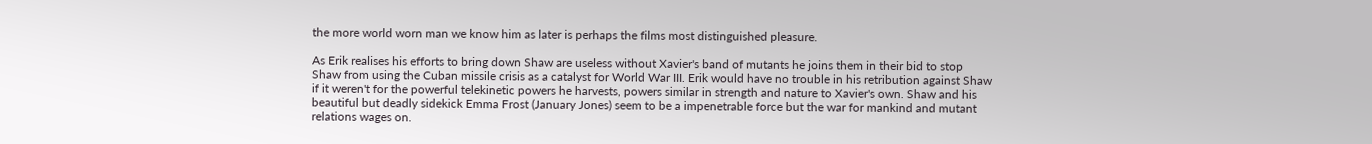the more world worn man we know him as later is perhaps the films most distinguished pleasure.

As Erik realises his efforts to bring down Shaw are useless without Xavier's band of mutants he joins them in their bid to stop Shaw from using the Cuban missile crisis as a catalyst for World War III. Erik would have no trouble in his retribution against Shaw if it weren't for the powerful telekinetic powers he harvests, powers similar in strength and nature to Xavier's own. Shaw and his beautiful but deadly sidekick Emma Frost (January Jones) seem to be a impenetrable force but the war for mankind and mutant relations wages on.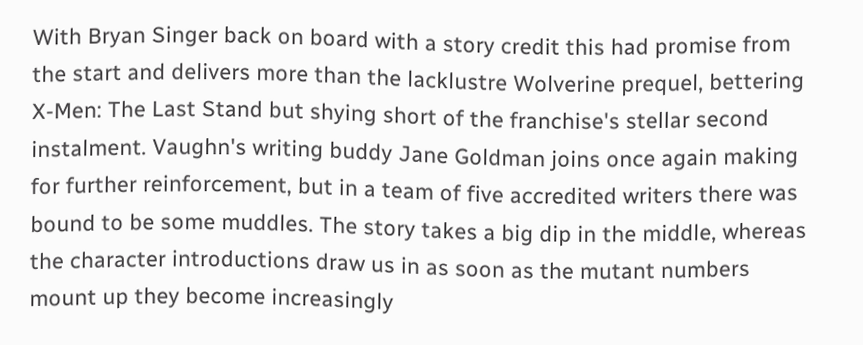With Bryan Singer back on board with a story credit this had promise from the start and delivers more than the lacklustre Wolverine prequel, bettering X-Men: The Last Stand but shying short of the franchise's stellar second instalment. Vaughn's writing buddy Jane Goldman joins once again making for further reinforcement, but in a team of five accredited writers there was bound to be some muddles. The story takes a big dip in the middle, whereas the character introductions draw us in as soon as the mutant numbers mount up they become increasingly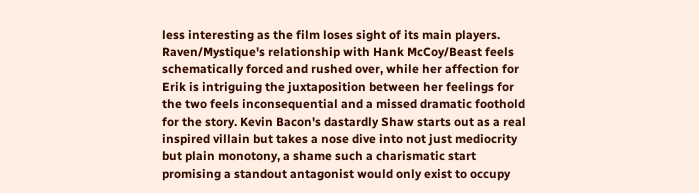less interesting as the film loses sight of its main players. Raven/Mystique's relationship with Hank McCoy/Beast feels schematically forced and rushed over, while her affection for Erik is intriguing the juxtaposition between her feelings for the two feels inconsequential and a missed dramatic foothold for the story. Kevin Bacon's dastardly Shaw starts out as a real inspired villain but takes a nose dive into not just mediocrity but plain monotony, a shame such a charismatic start promising a standout antagonist would only exist to occupy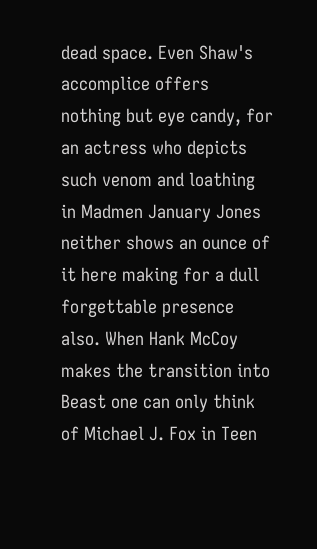dead space. Even Shaw's accomplice offers nothing but eye candy, for an actress who depicts such venom and loathing in Madmen January Jones neither shows an ounce of it here making for a dull forgettable presence also. When Hank McCoy makes the transition into Beast one can only think of Michael J. Fox in Teen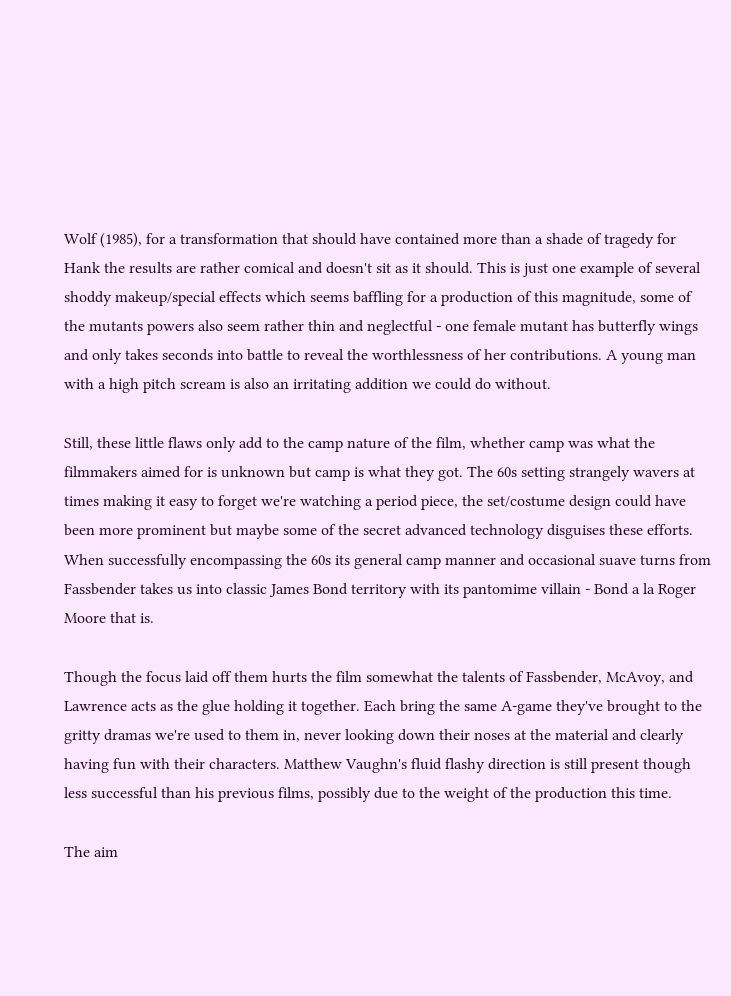Wolf (1985), for a transformation that should have contained more than a shade of tragedy for Hank the results are rather comical and doesn't sit as it should. This is just one example of several shoddy makeup/special effects which seems baffling for a production of this magnitude, some of the mutants powers also seem rather thin and neglectful - one female mutant has butterfly wings and only takes seconds into battle to reveal the worthlessness of her contributions. A young man with a high pitch scream is also an irritating addition we could do without.

Still, these little flaws only add to the camp nature of the film, whether camp was what the filmmakers aimed for is unknown but camp is what they got. The 60s setting strangely wavers at times making it easy to forget we're watching a period piece, the set/costume design could have been more prominent but maybe some of the secret advanced technology disguises these efforts. When successfully encompassing the 60s its general camp manner and occasional suave turns from Fassbender takes us into classic James Bond territory with its pantomime villain - Bond a la Roger Moore that is.

Though the focus laid off them hurts the film somewhat the talents of Fassbender, McAvoy, and Lawrence acts as the glue holding it together. Each bring the same A-game they've brought to the gritty dramas we're used to them in, never looking down their noses at the material and clearly having fun with their characters. Matthew Vaughn's fluid flashy direction is still present though less successful than his previous films, possibly due to the weight of the production this time.

The aim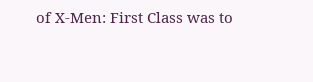of X-Men: First Class was to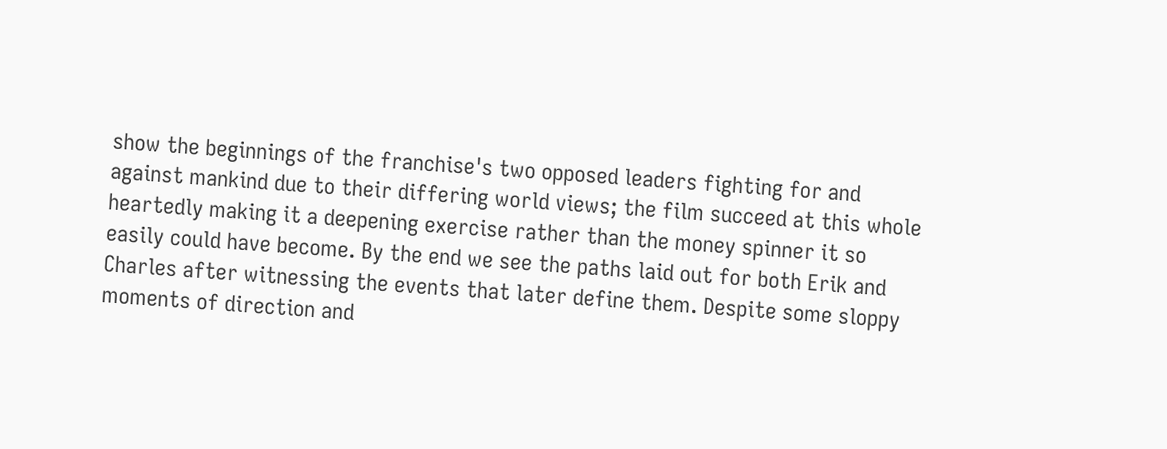show the beginnings of the franchise's two opposed leaders fighting for and against mankind due to their differing world views; the film succeed at this whole heartedly making it a deepening exercise rather than the money spinner it so easily could have become. By the end we see the paths laid out for both Erik and Charles after witnessing the events that later define them. Despite some sloppy moments of direction and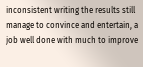inconsistent writing the results still manage to convince and entertain, a job well done with much to improve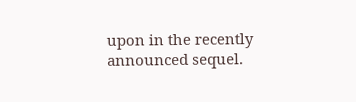upon in the recently announced sequel.